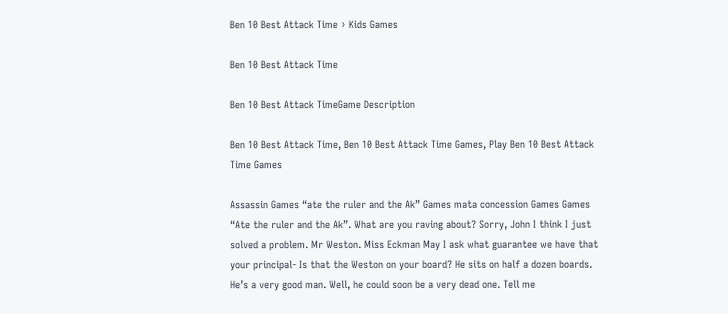Ben 10 Best Attack Time › Kids Games

Ben 10 Best Attack Time

Ben 10 Best Attack TimeGame Description

Ben 10 Best Attack Time, Ben 10 Best Attack Time Games, Play Ben 10 Best Attack Time Games

Assassin Games “ate the ruler and the Ak” Games mata concession Games Games “Ate the ruler and the Ak”. What are you raving about? Sorry, John I think I just solved a problem. Mr Weston. Miss Eckman May I ask what guarantee we have that your principal- Is that the Weston on your board? He sits on half a dozen boards. He’s a very good man. Well, he could soon be a very dead one. Tell me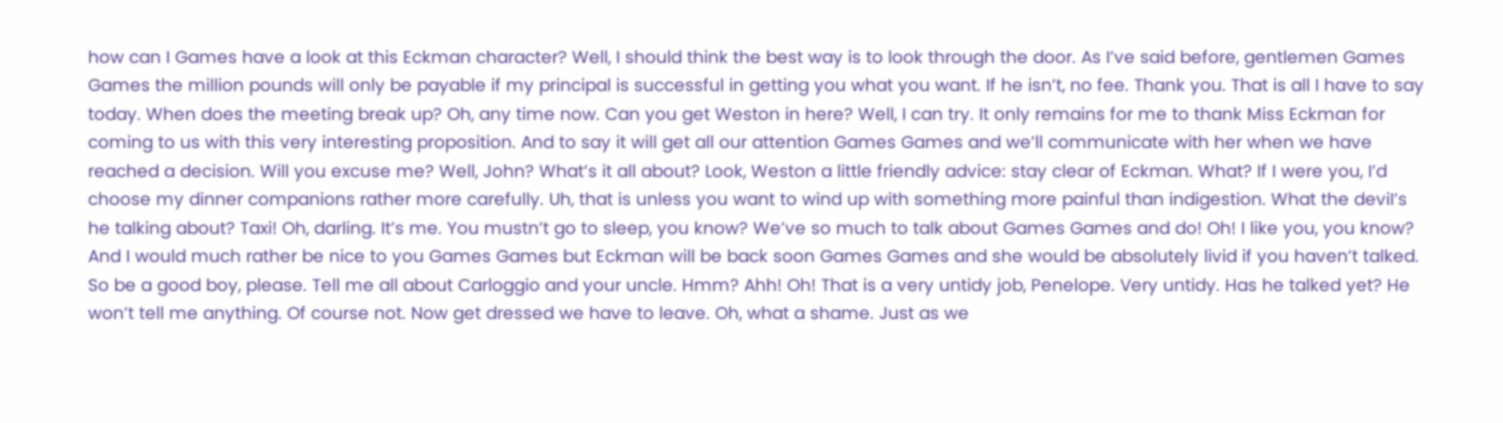how can I Games have a look at this Eckman character? Well, I should think the best way is to look through the door. As I’ve said before, gentlemen Games Games the million pounds will only be payable if my principal is successful in getting you what you want. If he isn’t, no fee. Thank you. That is all I have to say today. When does the meeting break up? Oh, any time now. Can you get Weston in here? Well, I can try. It only remains for me to thank Miss Eckman for coming to us with this very interesting proposition. And to say it will get all our attention Games Games and we’ll communicate with her when we have reached a decision. Will you excuse me? Well, John? What’s it all about? Look, Weston a little friendly advice: stay clear of Eckman. What? If I were you, I’d choose my dinner companions rather more carefully. Uh, that is unless you want to wind up with something more painful than indigestion. What the deviI’s he talking about? Taxi! Oh, darling. It’s me. You mustn’t go to sleep, you know? We’ve so much to talk about Games Games and do! Oh! I like you, you know? And I would much rather be nice to you Games Games but Eckman will be back soon Games Games and she would be absolutely livid if you haven’t talked. So be a good boy, please. Tell me all about Carloggio and your uncle. Hmm? Ahh! Oh! That is a very untidy job, Penelope. Very untidy. Has he talked yet? He won’t tell me anything. Of course not. Now get dressed we have to leave. Oh, what a shame. Just as we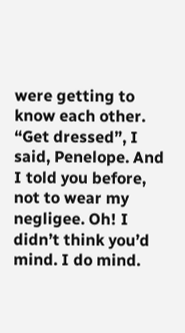were getting to know each other. “Get dressed”, I said, Penelope. And I told you before, not to wear my negligee. Oh! I didn’t think you’d mind. I do mind.